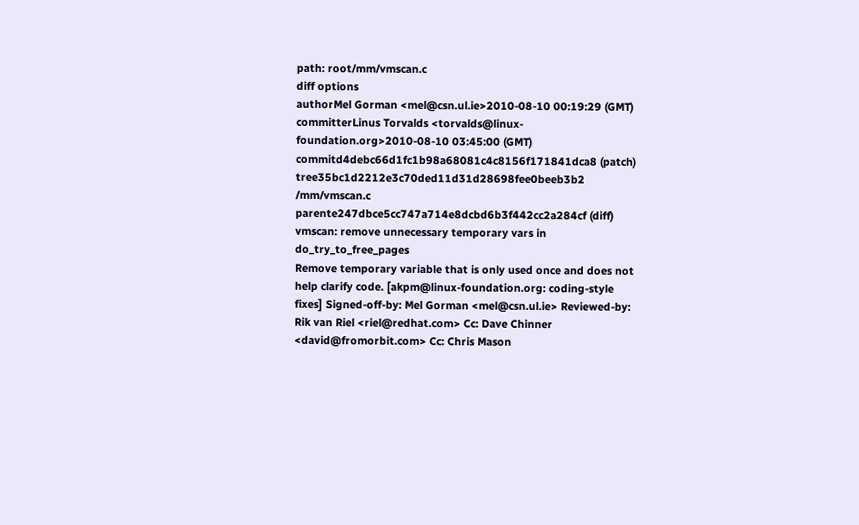path: root/mm/vmscan.c
diff options
authorMel Gorman <mel@csn.ul.ie>2010-08-10 00:19:29 (GMT)
committerLinus Torvalds <torvalds@linux-foundation.org>2010-08-10 03:45:00 (GMT)
commitd4debc66d1fc1b98a68081c4c8156f171841dca8 (patch)
tree35bc1d2212e3c70ded11d31d28698fee0beeb3b2 /mm/vmscan.c
parente247dbce5cc747a714e8dcbd6b3f442cc2a284cf (diff)
vmscan: remove unnecessary temporary vars in do_try_to_free_pages
Remove temporary variable that is only used once and does not help clarify code. [akpm@linux-foundation.org: coding-style fixes] Signed-off-by: Mel Gorman <mel@csn.ul.ie> Reviewed-by: Rik van Riel <riel@redhat.com> Cc: Dave Chinner <david@fromorbit.com> Cc: Chris Mason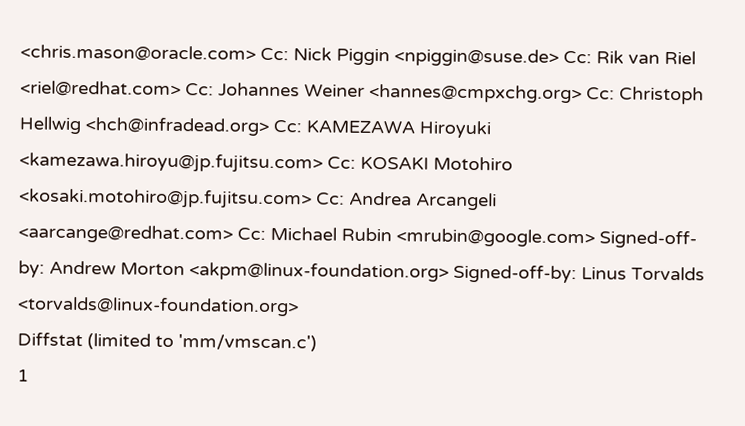<chris.mason@oracle.com> Cc: Nick Piggin <npiggin@suse.de> Cc: Rik van Riel <riel@redhat.com> Cc: Johannes Weiner <hannes@cmpxchg.org> Cc: Christoph Hellwig <hch@infradead.org> Cc: KAMEZAWA Hiroyuki <kamezawa.hiroyu@jp.fujitsu.com> Cc: KOSAKI Motohiro <kosaki.motohiro@jp.fujitsu.com> Cc: Andrea Arcangeli <aarcange@redhat.com> Cc: Michael Rubin <mrubin@google.com> Signed-off-by: Andrew Morton <akpm@linux-foundation.org> Signed-off-by: Linus Torvalds <torvalds@linux-foundation.org>
Diffstat (limited to 'mm/vmscan.c')
1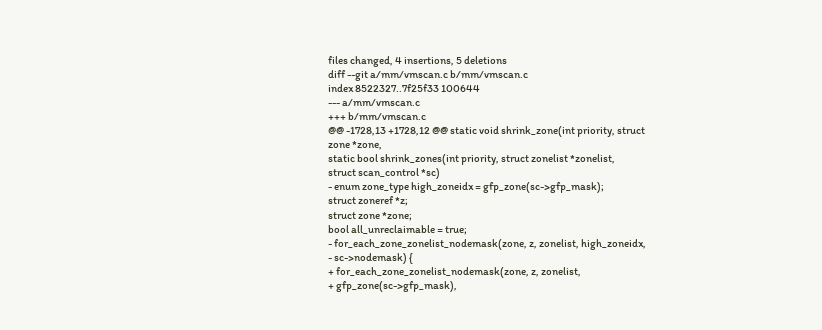files changed, 4 insertions, 5 deletions
diff --git a/mm/vmscan.c b/mm/vmscan.c
index 8522327..7f25f33 100644
--- a/mm/vmscan.c
+++ b/mm/vmscan.c
@@ -1728,13 +1728,12 @@ static void shrink_zone(int priority, struct zone *zone,
static bool shrink_zones(int priority, struct zonelist *zonelist,
struct scan_control *sc)
- enum zone_type high_zoneidx = gfp_zone(sc->gfp_mask);
struct zoneref *z;
struct zone *zone;
bool all_unreclaimable = true;
- for_each_zone_zonelist_nodemask(zone, z, zonelist, high_zoneidx,
- sc->nodemask) {
+ for_each_zone_zonelist_nodemask(zone, z, zonelist,
+ gfp_zone(sc->gfp_mask),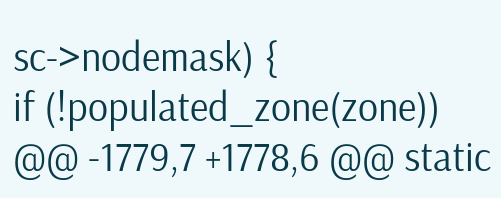sc->nodemask) {
if (!populated_zone(zone))
@@ -1779,7 +1778,6 @@ static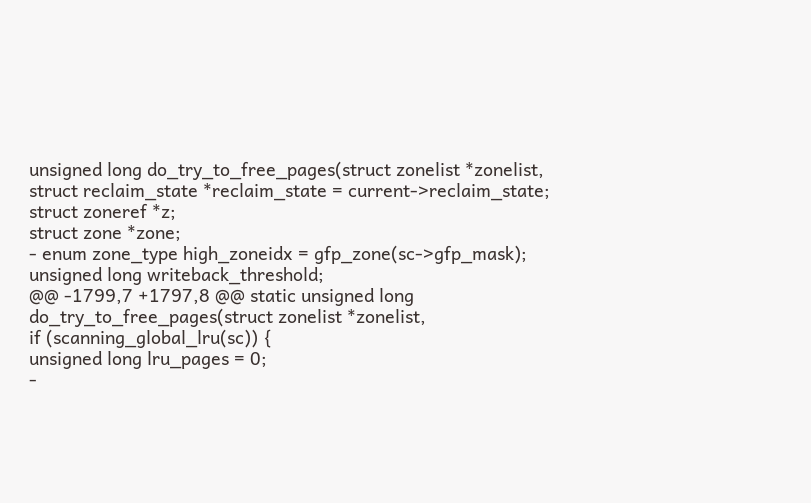unsigned long do_try_to_free_pages(struct zonelist *zonelist,
struct reclaim_state *reclaim_state = current->reclaim_state;
struct zoneref *z;
struct zone *zone;
- enum zone_type high_zoneidx = gfp_zone(sc->gfp_mask);
unsigned long writeback_threshold;
@@ -1799,7 +1797,8 @@ static unsigned long do_try_to_free_pages(struct zonelist *zonelist,
if (scanning_global_lru(sc)) {
unsigned long lru_pages = 0;
-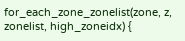for_each_zone_zonelist(zone, z, zonelist, high_zoneidx) {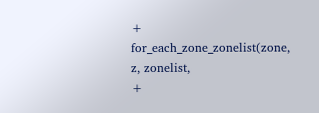+ for_each_zone_zonelist(zone, z, zonelist,
+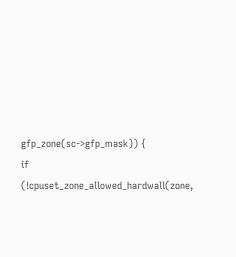gfp_zone(sc->gfp_mask)) {
if (!cpuset_zone_allowed_hardwall(zone,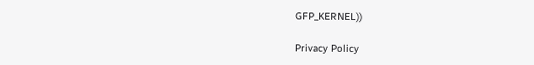GFP_KERNEL))

Privacy Policy